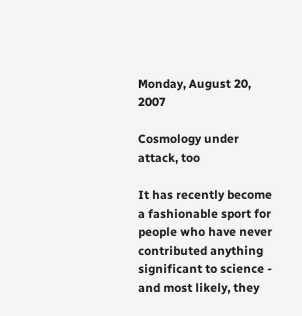Monday, August 20, 2007

Cosmology under attack, too

It has recently become a fashionable sport for people who have never contributed anything significant to science - and most likely, they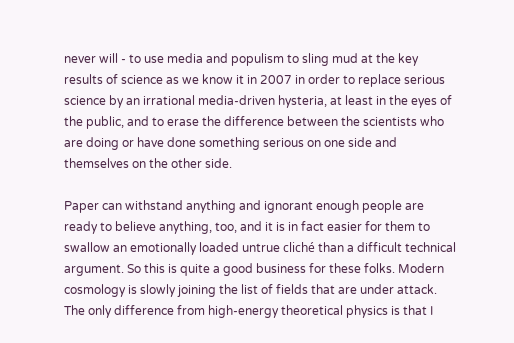never will - to use media and populism to sling mud at the key results of science as we know it in 2007 in order to replace serious science by an irrational media-driven hysteria, at least in the eyes of the public, and to erase the difference between the scientists who are doing or have done something serious on one side and themselves on the other side.

Paper can withstand anything and ignorant enough people are ready to believe anything, too, and it is in fact easier for them to swallow an emotionally loaded untrue cliché than a difficult technical argument. So this is quite a good business for these folks. Modern cosmology is slowly joining the list of fields that are under attack. The only difference from high-energy theoretical physics is that I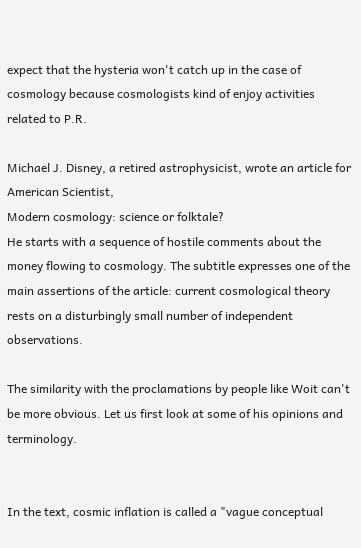expect that the hysteria won't catch up in the case of cosmology because cosmologists kind of enjoy activities related to P.R.

Michael J. Disney, a retired astrophysicist, wrote an article for American Scientist,
Modern cosmology: science or folktale?
He starts with a sequence of hostile comments about the money flowing to cosmology. The subtitle expresses one of the main assertions of the article: current cosmological theory rests on a disturbingly small number of independent observations.

The similarity with the proclamations by people like Woit can't be more obvious. Let us first look at some of his opinions and terminology.


In the text, cosmic inflation is called a "vague conceptual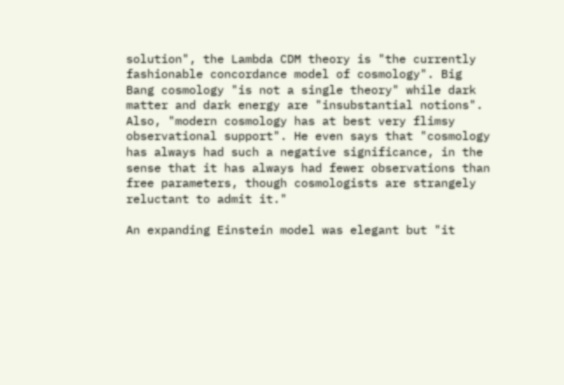solution", the Lambda CDM theory is "the currently fashionable concordance model of cosmology". Big Bang cosmology "is not a single theory" while dark matter and dark energy are "insubstantial notions". Also, "modern cosmology has at best very flimsy observational support". He even says that "cosmology has always had such a negative significance, in the sense that it has always had fewer observations than free parameters, though cosmologists are strangely reluctant to admit it."

An expanding Einstein model was elegant but "it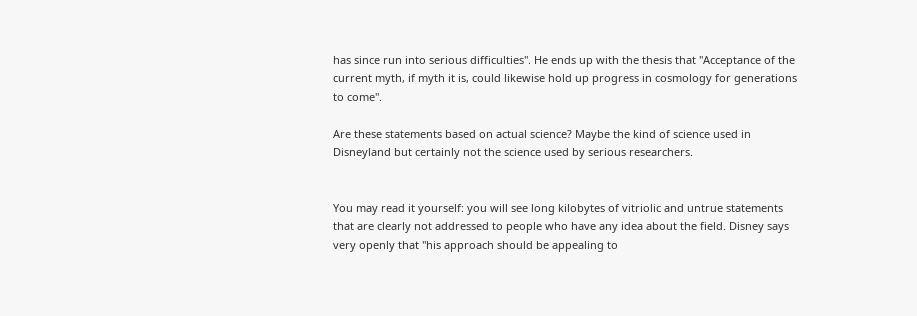has since run into serious difficulties". He ends up with the thesis that "Acceptance of the current myth, if myth it is, could likewise hold up progress in cosmology for generations to come".

Are these statements based on actual science? Maybe the kind of science used in Disneyland but certainly not the science used by serious researchers.


You may read it yourself: you will see long kilobytes of vitriolic and untrue statements that are clearly not addressed to people who have any idea about the field. Disney says very openly that "his approach should be appealing to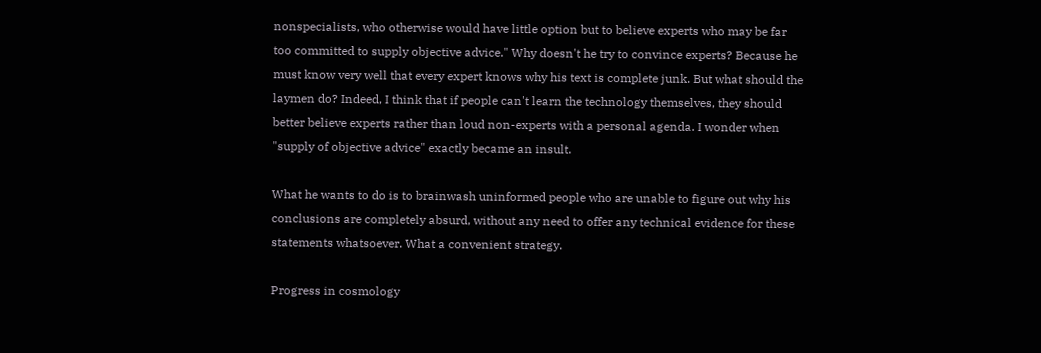nonspecialists, who otherwise would have little option but to believe experts who may be far too committed to supply objective advice." Why doesn't he try to convince experts? Because he must know very well that every expert knows why his text is complete junk. But what should the laymen do? Indeed, I think that if people can't learn the technology themselves, they should better believe experts rather than loud non-experts with a personal agenda. I wonder when "supply of objective advice" exactly became an insult.

What he wants to do is to brainwash uninformed people who are unable to figure out why his conclusions are completely absurd, without any need to offer any technical evidence for these statements whatsoever. What a convenient strategy.

Progress in cosmology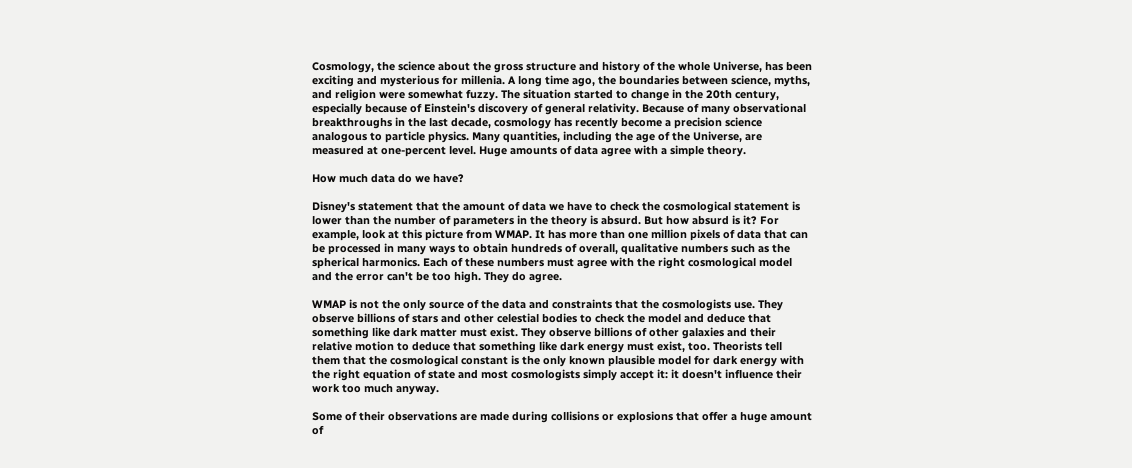Cosmology, the science about the gross structure and history of the whole Universe, has been exciting and mysterious for millenia. A long time ago, the boundaries between science, myths, and religion were somewhat fuzzy. The situation started to change in the 20th century, especially because of Einstein's discovery of general relativity. Because of many observational breakthroughs in the last decade, cosmology has recently become a precision science analogous to particle physics. Many quantities, including the age of the Universe, are measured at one-percent level. Huge amounts of data agree with a simple theory.

How much data do we have?

Disney's statement that the amount of data we have to check the cosmological statement is lower than the number of parameters in the theory is absurd. But how absurd is it? For example, look at this picture from WMAP. It has more than one million pixels of data that can be processed in many ways to obtain hundreds of overall, qualitative numbers such as the spherical harmonics. Each of these numbers must agree with the right cosmological model and the error can't be too high. They do agree.

WMAP is not the only source of the data and constraints that the cosmologists use. They observe billions of stars and other celestial bodies to check the model and deduce that something like dark matter must exist. They observe billions of other galaxies and their relative motion to deduce that something like dark energy must exist, too. Theorists tell them that the cosmological constant is the only known plausible model for dark energy with the right equation of state and most cosmologists simply accept it: it doesn't influence their work too much anyway.

Some of their observations are made during collisions or explosions that offer a huge amount of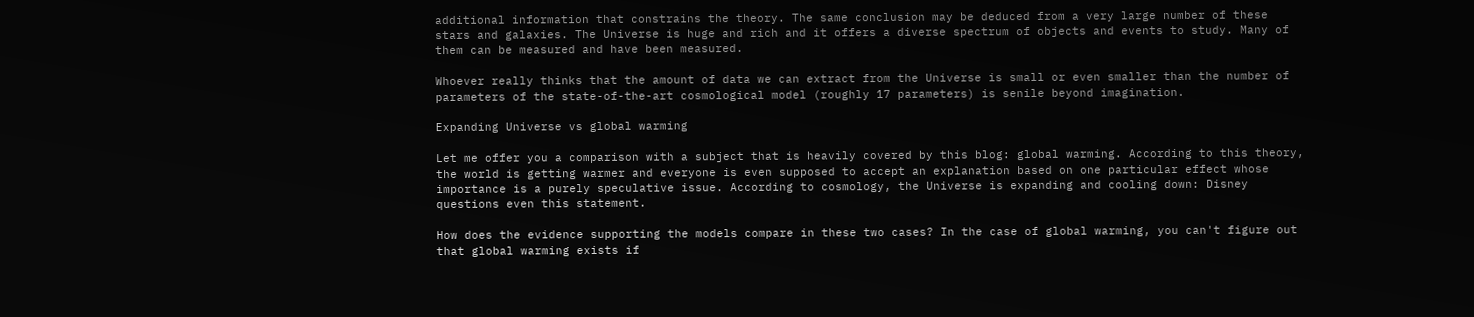additional information that constrains the theory. The same conclusion may be deduced from a very large number of these stars and galaxies. The Universe is huge and rich and it offers a diverse spectrum of objects and events to study. Many of them can be measured and have been measured.

Whoever really thinks that the amount of data we can extract from the Universe is small or even smaller than the number of parameters of the state-of-the-art cosmological model (roughly 17 parameters) is senile beyond imagination.

Expanding Universe vs global warming

Let me offer you a comparison with a subject that is heavily covered by this blog: global warming. According to this theory, the world is getting warmer and everyone is even supposed to accept an explanation based on one particular effect whose importance is a purely speculative issue. According to cosmology, the Universe is expanding and cooling down: Disney questions even this statement.

How does the evidence supporting the models compare in these two cases? In the case of global warming, you can't figure out that global warming exists if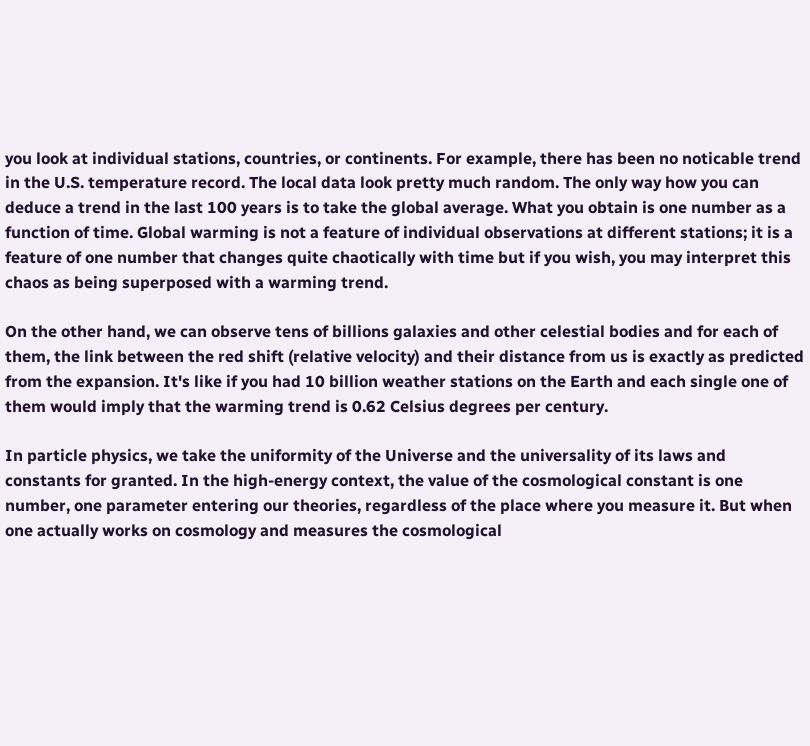you look at individual stations, countries, or continents. For example, there has been no noticable trend in the U.S. temperature record. The local data look pretty much random. The only way how you can deduce a trend in the last 100 years is to take the global average. What you obtain is one number as a function of time. Global warming is not a feature of individual observations at different stations; it is a feature of one number that changes quite chaotically with time but if you wish, you may interpret this chaos as being superposed with a warming trend.

On the other hand, we can observe tens of billions galaxies and other celestial bodies and for each of them, the link between the red shift (relative velocity) and their distance from us is exactly as predicted from the expansion. It's like if you had 10 billion weather stations on the Earth and each single one of them would imply that the warming trend is 0.62 Celsius degrees per century.

In particle physics, we take the uniformity of the Universe and the universality of its laws and constants for granted. In the high-energy context, the value of the cosmological constant is one number, one parameter entering our theories, regardless of the place where you measure it. But when one actually works on cosmology and measures the cosmological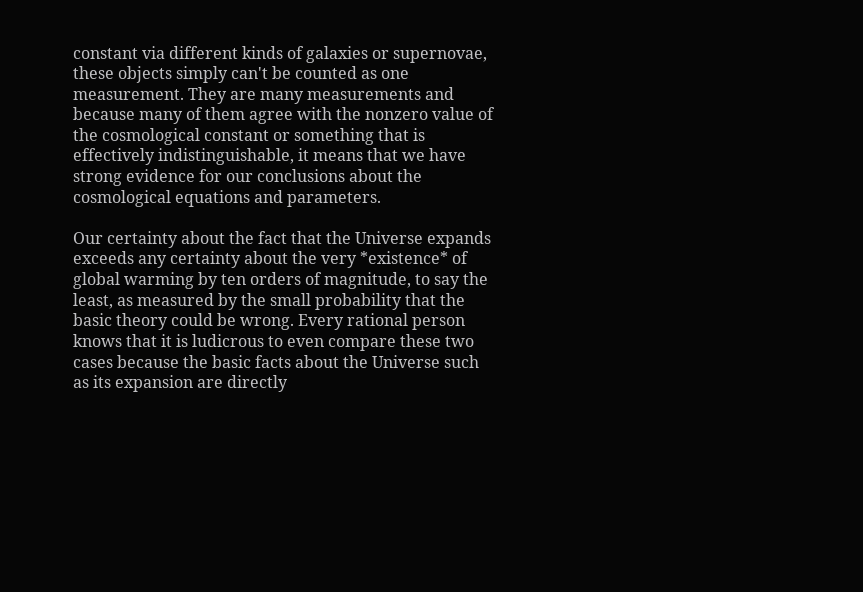constant via different kinds of galaxies or supernovae, these objects simply can't be counted as one measurement. They are many measurements and because many of them agree with the nonzero value of the cosmological constant or something that is effectively indistinguishable, it means that we have strong evidence for our conclusions about the cosmological equations and parameters.

Our certainty about the fact that the Universe expands exceeds any certainty about the very *existence* of global warming by ten orders of magnitude, to say the least, as measured by the small probability that the basic theory could be wrong. Every rational person knows that it is ludicrous to even compare these two cases because the basic facts about the Universe such as its expansion are directly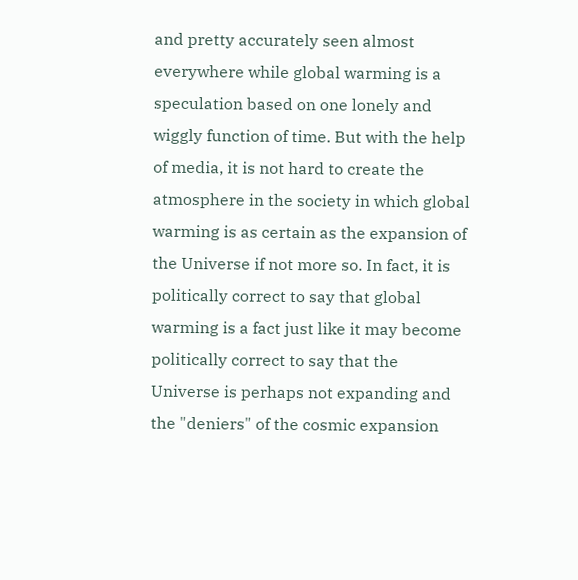and pretty accurately seen almost everywhere while global warming is a speculation based on one lonely and wiggly function of time. But with the help of media, it is not hard to create the atmosphere in the society in which global warming is as certain as the expansion of the Universe if not more so. In fact, it is politically correct to say that global warming is a fact just like it may become politically correct to say that the Universe is perhaps not expanding and the "deniers" of the cosmic expansion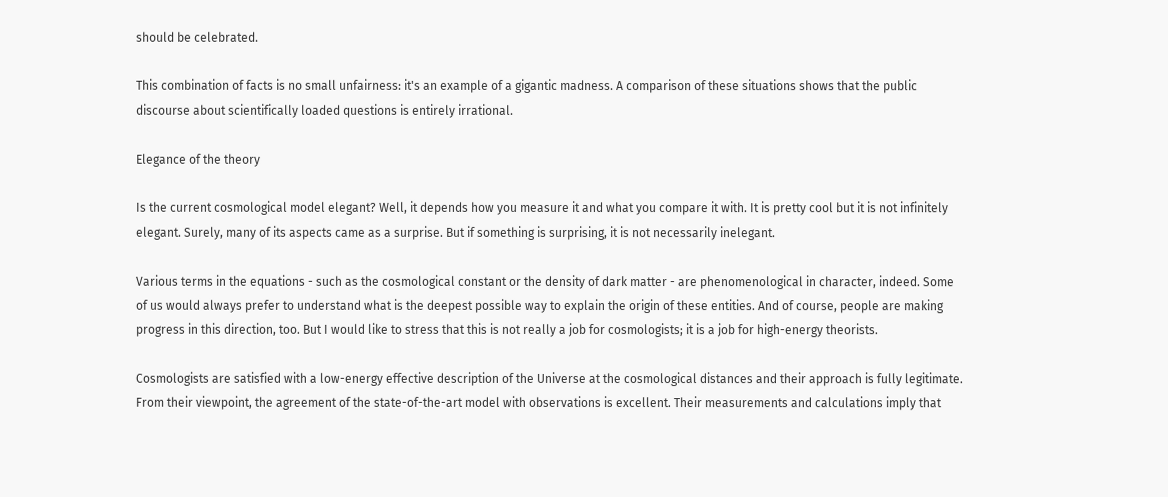should be celebrated.

This combination of facts is no small unfairness: it's an example of a gigantic madness. A comparison of these situations shows that the public discourse about scientifically loaded questions is entirely irrational.

Elegance of the theory

Is the current cosmological model elegant? Well, it depends how you measure it and what you compare it with. It is pretty cool but it is not infinitely elegant. Surely, many of its aspects came as a surprise. But if something is surprising, it is not necessarily inelegant.

Various terms in the equations - such as the cosmological constant or the density of dark matter - are phenomenological in character, indeed. Some of us would always prefer to understand what is the deepest possible way to explain the origin of these entities. And of course, people are making progress in this direction, too. But I would like to stress that this is not really a job for cosmologists; it is a job for high-energy theorists.

Cosmologists are satisfied with a low-energy effective description of the Universe at the cosmological distances and their approach is fully legitimate. From their viewpoint, the agreement of the state-of-the-art model with observations is excellent. Their measurements and calculations imply that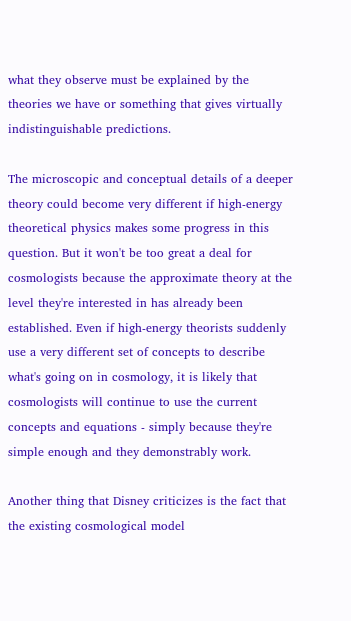what they observe must be explained by the theories we have or something that gives virtually indistinguishable predictions.

The microscopic and conceptual details of a deeper theory could become very different if high-energy theoretical physics makes some progress in this question. But it won't be too great a deal for cosmologists because the approximate theory at the level they're interested in has already been established. Even if high-energy theorists suddenly use a very different set of concepts to describe what's going on in cosmology, it is likely that cosmologists will continue to use the current concepts and equations - simply because they're simple enough and they demonstrably work.

Another thing that Disney criticizes is the fact that the existing cosmological model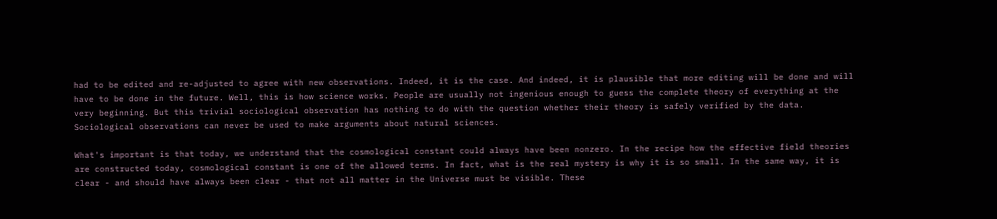had to be edited and re-adjusted to agree with new observations. Indeed, it is the case. And indeed, it is plausible that more editing will be done and will have to be done in the future. Well, this is how science works. People are usually not ingenious enough to guess the complete theory of everything at the very beginning. But this trivial sociological observation has nothing to do with the question whether their theory is safely verified by the data. Sociological observations can never be used to make arguments about natural sciences.

What's important is that today, we understand that the cosmological constant could always have been nonzero. In the recipe how the effective field theories are constructed today, cosmological constant is one of the allowed terms. In fact, what is the real mystery is why it is so small. In the same way, it is clear - and should have always been clear - that not all matter in the Universe must be visible. These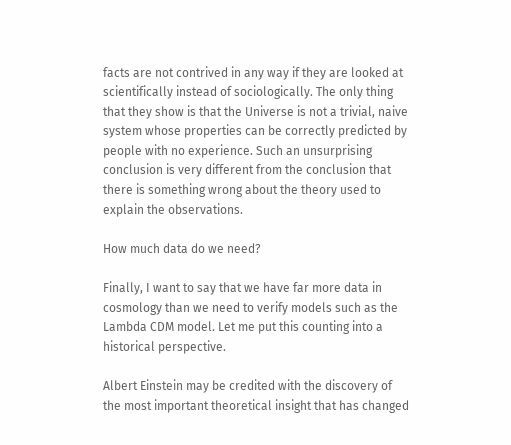facts are not contrived in any way if they are looked at scientifically instead of sociologically. The only thing that they show is that the Universe is not a trivial, naive system whose properties can be correctly predicted by people with no experience. Such an unsurprising conclusion is very different from the conclusion that there is something wrong about the theory used to explain the observations.

How much data do we need?

Finally, I want to say that we have far more data in cosmology than we need to verify models such as the Lambda CDM model. Let me put this counting into a historical perspective.

Albert Einstein may be credited with the discovery of the most important theoretical insight that has changed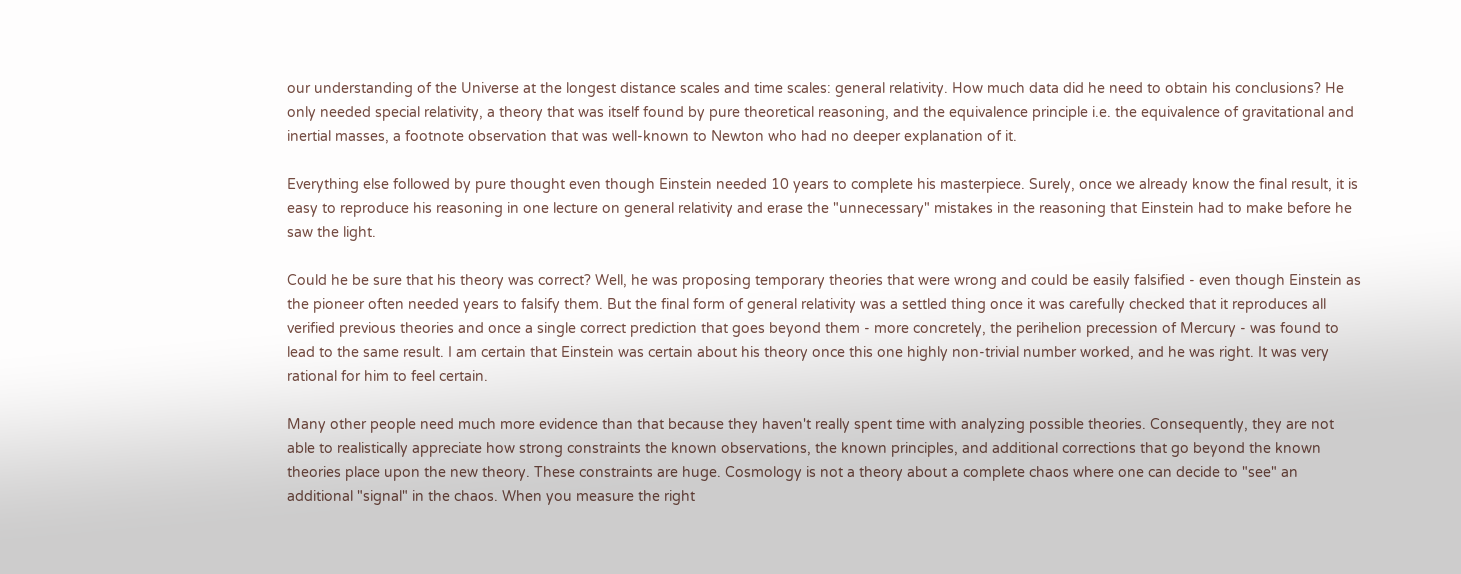our understanding of the Universe at the longest distance scales and time scales: general relativity. How much data did he need to obtain his conclusions? He only needed special relativity, a theory that was itself found by pure theoretical reasoning, and the equivalence principle i.e. the equivalence of gravitational and inertial masses, a footnote observation that was well-known to Newton who had no deeper explanation of it.

Everything else followed by pure thought even though Einstein needed 10 years to complete his masterpiece. Surely, once we already know the final result, it is easy to reproduce his reasoning in one lecture on general relativity and erase the "unnecessary" mistakes in the reasoning that Einstein had to make before he saw the light.

Could he be sure that his theory was correct? Well, he was proposing temporary theories that were wrong and could be easily falsified - even though Einstein as the pioneer often needed years to falsify them. But the final form of general relativity was a settled thing once it was carefully checked that it reproduces all verified previous theories and once a single correct prediction that goes beyond them - more concretely, the perihelion precession of Mercury - was found to lead to the same result. I am certain that Einstein was certain about his theory once this one highly non-trivial number worked, and he was right. It was very rational for him to feel certain.

Many other people need much more evidence than that because they haven't really spent time with analyzing possible theories. Consequently, they are not able to realistically appreciate how strong constraints the known observations, the known principles, and additional corrections that go beyond the known theories place upon the new theory. These constraints are huge. Cosmology is not a theory about a complete chaos where one can decide to "see" an additional "signal" in the chaos. When you measure the right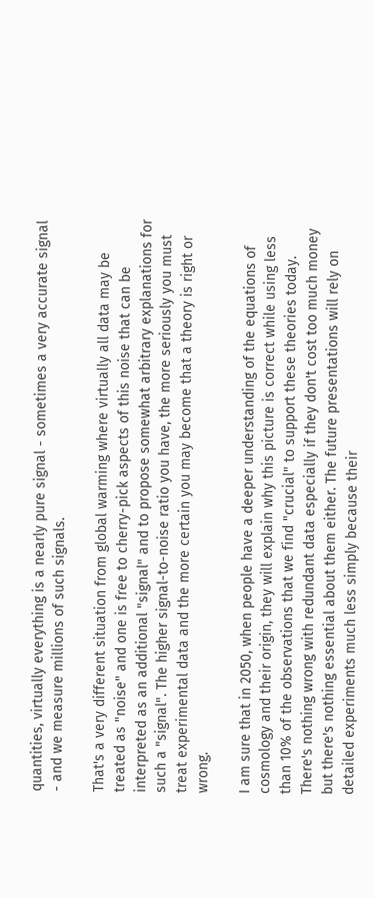quantities, virtually everything is a nearly pure signal - sometimes a very accurate signal - and we measure millions of such signals.

That's a very different situation from global warming where virtually all data may be treated as "noise" and one is free to cherry-pick aspects of this noise that can be interpreted as an additional "signal" and to propose somewhat arbitrary explanations for such a "signal". The higher signal-to-noise ratio you have, the more seriously you must treat experimental data and the more certain you may become that a theory is right or wrong.

I am sure that in 2050, when people have a deeper understanding of the equations of cosmology and their origin, they will explain why this picture is correct while using less than 10% of the observations that we find "crucial" to support these theories today. There's nothing wrong with redundant data especially if they don't cost too much money but there's nothing essential about them either. The future presentations will rely on detailed experiments much less simply because their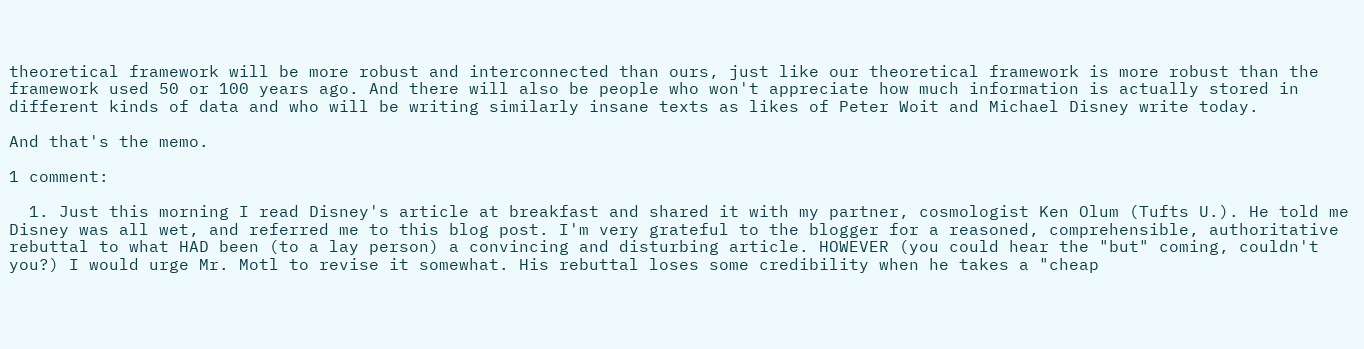theoretical framework will be more robust and interconnected than ours, just like our theoretical framework is more robust than the framework used 50 or 100 years ago. And there will also be people who won't appreciate how much information is actually stored in different kinds of data and who will be writing similarly insane texts as likes of Peter Woit and Michael Disney write today.

And that's the memo.

1 comment:

  1. Just this morning I read Disney's article at breakfast and shared it with my partner, cosmologist Ken Olum (Tufts U.). He told me Disney was all wet, and referred me to this blog post. I'm very grateful to the blogger for a reasoned, comprehensible, authoritative rebuttal to what HAD been (to a lay person) a convincing and disturbing article. HOWEVER (you could hear the "but" coming, couldn't you?) I would urge Mr. Motl to revise it somewhat. His rebuttal loses some credibility when he takes a "cheap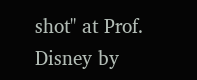shot" at Prof. Disney by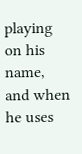playing on his name, and when he uses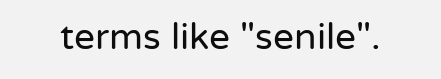terms like "senile".